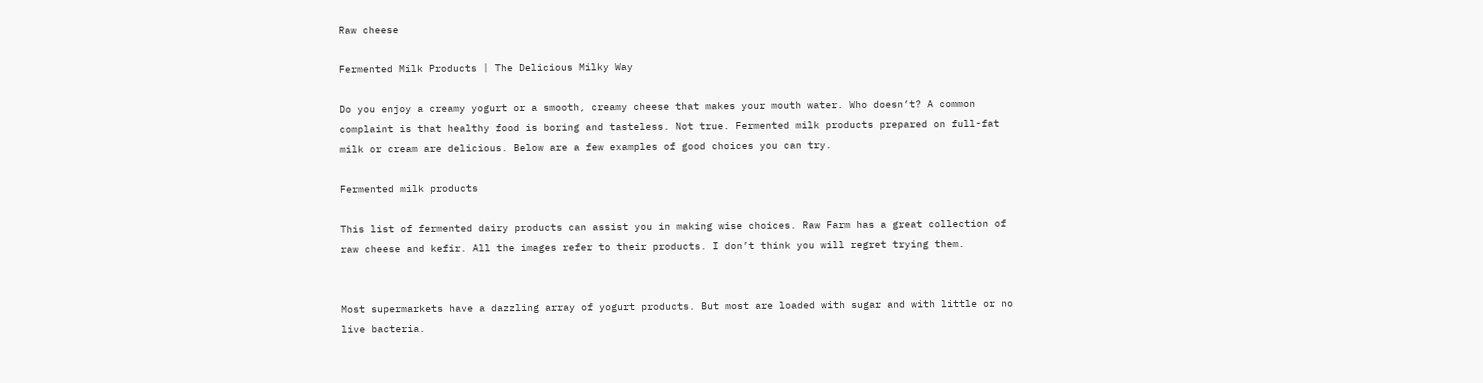Raw cheese

Fermented Milk Products | The Delicious Milky Way

Do you enjoy a creamy yogurt or a smooth, creamy cheese that makes your mouth water. Who doesn’t? A common complaint is that healthy food is boring and tasteless. Not true. Fermented milk products prepared on full-fat milk or cream are delicious. Below are a few examples of good choices you can try.

Fermented milk products

This list of fermented dairy products can assist you in making wise choices. Raw Farm has a great collection of raw cheese and kefir. All the images refer to their products. I don’t think you will regret trying them.


Most supermarkets have a dazzling array of yogurt products. But most are loaded with sugar and with little or no live bacteria.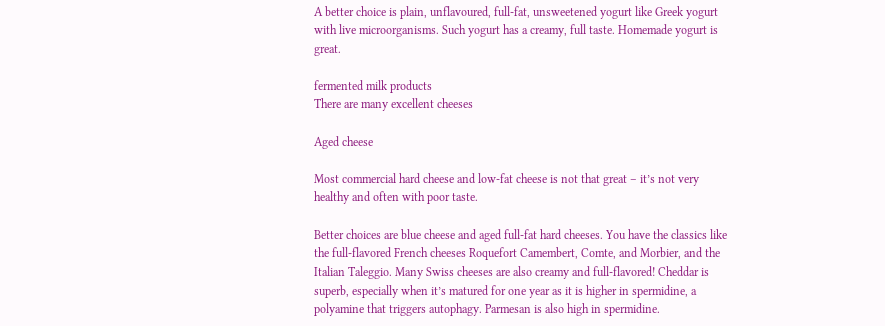A better choice is plain, unflavoured, full-fat, unsweetened yogurt like Greek yogurt with live microorganisms. Such yogurt has a creamy, full taste. Homemade yogurt is great.

fermented milk products
There are many excellent cheeses

Aged cheese

Most commercial hard cheese and low-fat cheese is not that great – it’s not very healthy and often with poor taste.

Better choices are blue cheese and aged full-fat hard cheeses. You have the classics like the full-flavored French cheeses Roquefort Camembert, Comte, and Morbier, and the Italian Taleggio. Many Swiss cheeses are also creamy and full-flavored! Cheddar is superb, especially when it’s matured for one year as it is higher in spermidine, a polyamine that triggers autophagy. Parmesan is also high in spermidine.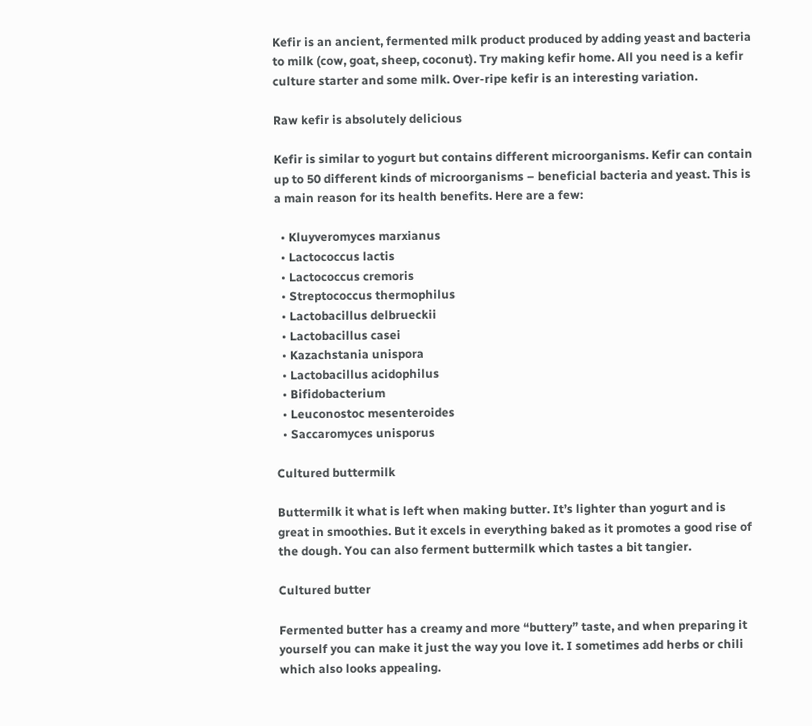Kefir is an ancient, fermented milk product produced by adding yeast and bacteria to milk (cow, goat, sheep, coconut). Try making kefir home. All you need is a kefir culture starter and some milk. Over-ripe kefir is an interesting variation.

Raw kefir is absolutely delicious

Kefir is similar to yogurt but contains different microorganisms. Kefir can contain up to 50 different kinds of microorganisms – beneficial bacteria and yeast. This is a main reason for its health benefits. Here are a few:

  • Kluyveromyces marxianus
  • Lactococcus lactis
  • Lactococcus cremoris
  • Streptococcus thermophilus
  • Lactobacillus delbrueckii
  • Lactobacillus casei
  • Kazachstania unispora
  • Lactobacillus acidophilus
  • Bifidobacterium
  • Leuconostoc mesenteroides
  • Saccaromyces unisporus

Cultured buttermilk

Buttermilk it what is left when making butter. It’s lighter than yogurt and is great in smoothies. But it excels in everything baked as it promotes a good rise of the dough. You can also ferment buttermilk which tastes a bit tangier.

Cultured butter

Fermented butter has a creamy and more “buttery” taste, and when preparing it yourself you can make it just the way you love it. I sometimes add herbs or chili which also looks appealing.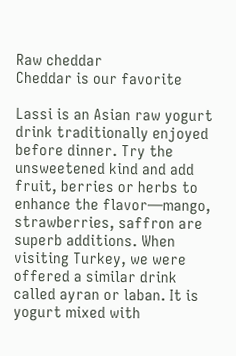Raw cheddar
Cheddar is our favorite

Lassi is an Asian raw yogurt drink traditionally enjoyed before dinner. Try the unsweetened kind and add fruit, berries or herbs to enhance the flavor—mango, strawberries, saffron are superb additions. When visiting Turkey, we were offered a similar drink called ayran or laban. It is yogurt mixed with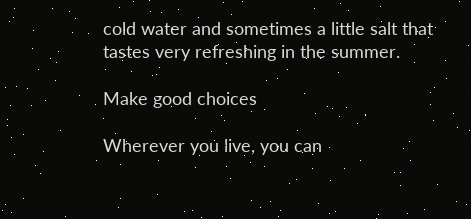cold water and sometimes a little salt that tastes very refreshing in the summer.

Make good choices

Wherever you live, you can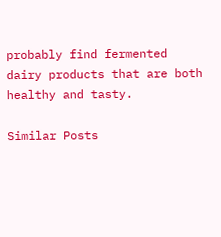probably find fermented dairy products that are both healthy and tasty.

Similar Posts